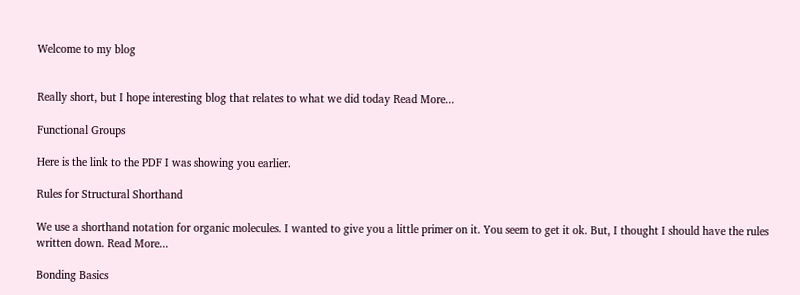Welcome to my blog


Really short, but I hope interesting blog that relates to what we did today Read More...

Functional Groups

Here is the link to the PDF I was showing you earlier.

Rules for Structural Shorthand

We use a shorthand notation for organic molecules. I wanted to give you a little primer on it. You seem to get it ok. But, I thought I should have the rules written down. Read More...

Bonding Basics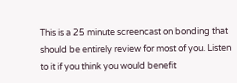This is a 25 minute screencast on bonding that should be entirely review for most of you. Listen to it if you think you would benefit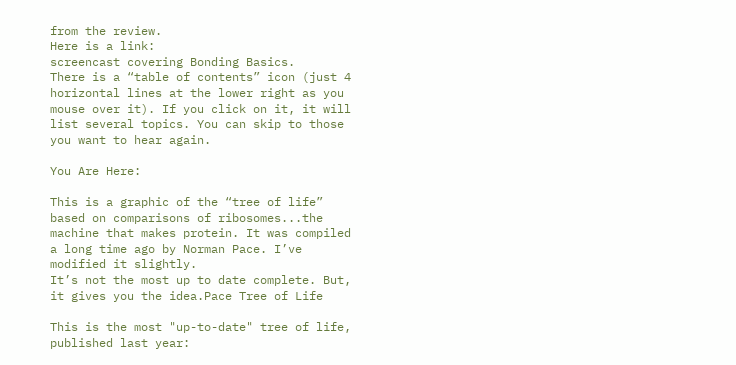from the review.
Here is a link:
screencast covering Bonding Basics.
There is a “table of contents” icon (just 4 horizontal lines at the lower right as you mouse over it). If you click on it, it will list several topics. You can skip to those you want to hear again.

You Are Here:

This is a graphic of the “tree of life” based on comparisons of ribosomes...the machine that makes protein. It was compiled a long time ago by Norman Pace. I’ve modified it slightly.
It’s not the most up to date complete. But, it gives you the idea.Pace Tree of Life

This is the most "up-to-date" tree of life, published last year: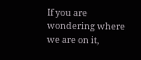If you are wondering where we are on it,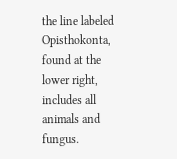the line labeled Opisthokonta, found at the lower right, includes all animals and fungus.